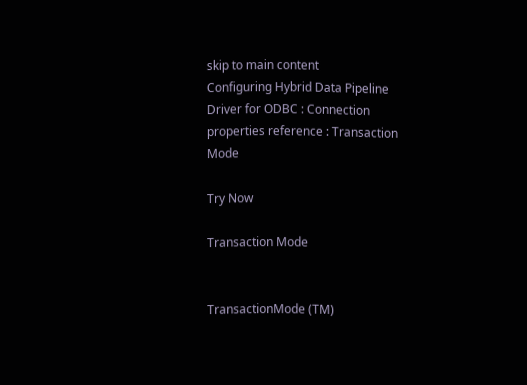skip to main content
Configuring Hybrid Data Pipeline Driver for ODBC : Connection properties reference : Transaction Mode

Try Now

Transaction Mode


TransactionMode (TM)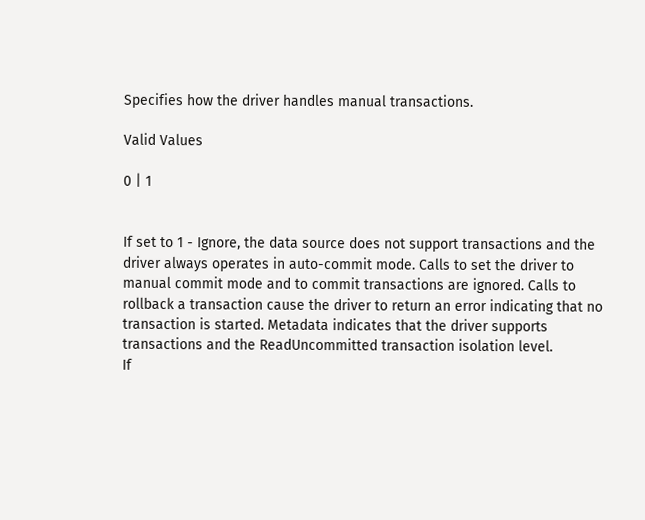Specifies how the driver handles manual transactions.

Valid Values

0 | 1


If set to 1 - Ignore, the data source does not support transactions and the driver always operates in auto-commit mode. Calls to set the driver to manual commit mode and to commit transactions are ignored. Calls to rollback a transaction cause the driver to return an error indicating that no transaction is started. Metadata indicates that the driver supports transactions and the ReadUncommitted transaction isolation level.
If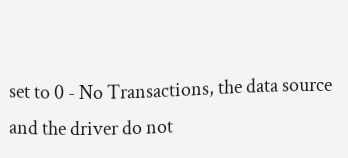set to 0 - No Transactions, the data source and the driver do not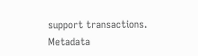support transactions. Metadata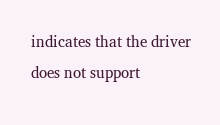indicates that the driver does not support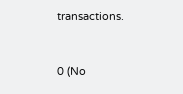transactions.


0 (No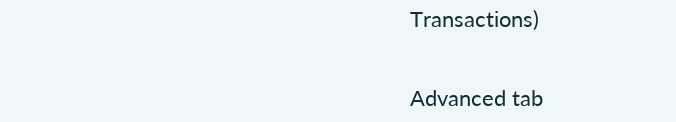Transactions)


Advanced tab